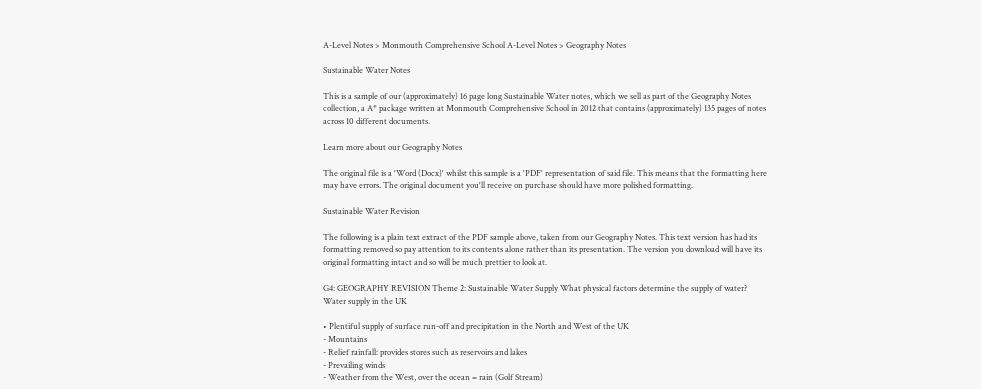A-Level Notes > Monmouth Comprehensive School A-Level Notes > Geography Notes

Sustainable Water Notes

This is a sample of our (approximately) 16 page long Sustainable Water notes, which we sell as part of the Geography Notes collection, a A* package written at Monmouth Comprehensive School in 2012 that contains (approximately) 135 pages of notes across 10 different documents.

Learn more about our Geography Notes

The original file is a 'Word (Docx)' whilst this sample is a 'PDF' representation of said file. This means that the formatting here may have errors. The original document you'll receive on purchase should have more polished formatting.

Sustainable Water Revision

The following is a plain text extract of the PDF sample above, taken from our Geography Notes. This text version has had its formatting removed so pay attention to its contents alone rather than its presentation. The version you download will have its original formatting intact and so will be much prettier to look at.

G4: GEOGRAPHY REVISION Theme 2: Sustainable Water Supply What physical factors determine the supply of water?
Water supply in the UK

• Plentiful supply of surface run-off and precipitation in the North and West of the UK
- Mountains
- Relief rainfall: provides stores such as reservoirs and lakes
- Prevailing winds
- Weather from the West, over the ocean = rain (Golf Stream)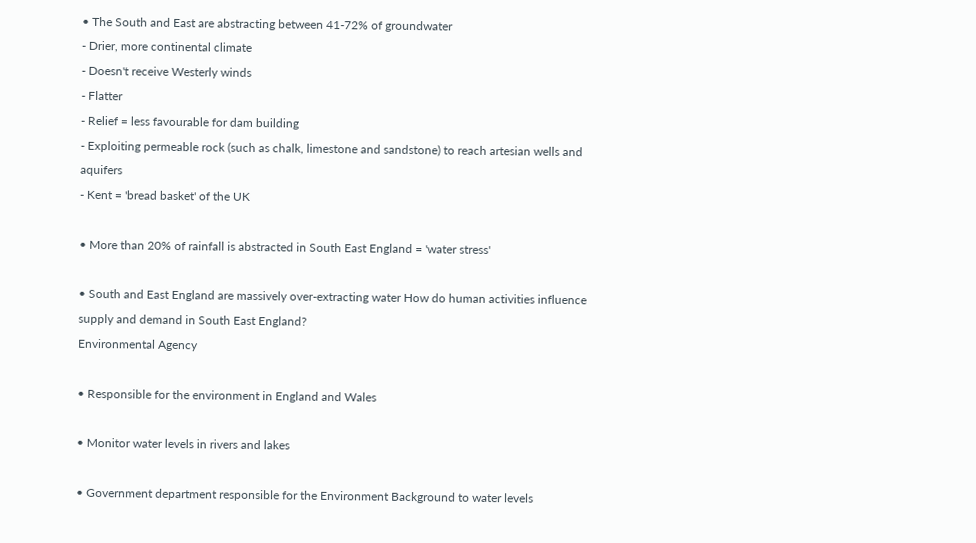• The South and East are abstracting between 41-72% of groundwater
- Drier, more continental climate
- Doesn't receive Westerly winds
- Flatter
- Relief = less favourable for dam building
- Exploiting permeable rock (such as chalk, limestone and sandstone) to reach artesian wells and aquifers
- Kent = 'bread basket' of the UK

• More than 20% of rainfall is abstracted in South East England = 'water stress'

• South and East England are massively over-extracting water How do human activities influence supply and demand in South East England?
Environmental Agency

• Responsible for the environment in England and Wales

• Monitor water levels in rivers and lakes

• Government department responsible for the Environment Background to water levels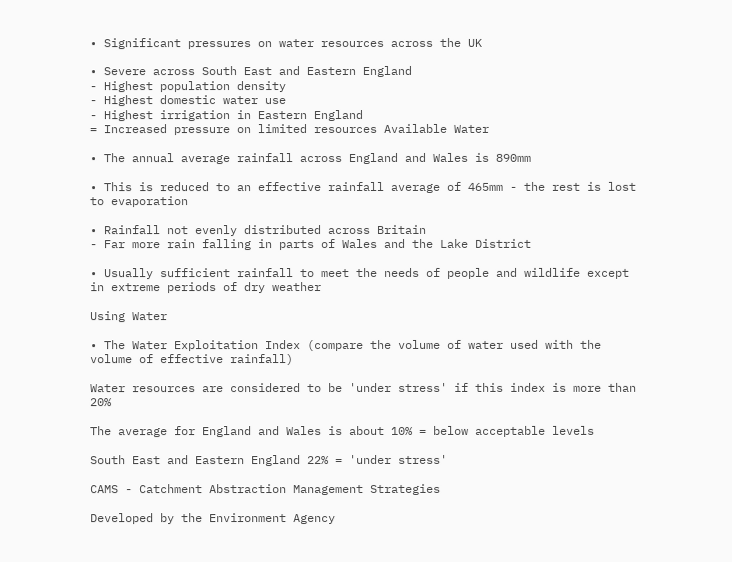• Significant pressures on water resources across the UK

• Severe across South East and Eastern England
- Highest population density
- Highest domestic water use
- Highest irrigation in Eastern England
= Increased pressure on limited resources Available Water

• The annual average rainfall across England and Wales is 890mm

• This is reduced to an effective rainfall average of 465mm - the rest is lost to evaporation

• Rainfall not evenly distributed across Britain
- Far more rain falling in parts of Wales and the Lake District

• Usually sufficient rainfall to meet the needs of people and wildlife except in extreme periods of dry weather

Using Water

• The Water Exploitation Index (compare the volume of water used with the volume of effective rainfall)

Water resources are considered to be 'under stress' if this index is more than 20%

The average for England and Wales is about 10% = below acceptable levels

South East and Eastern England 22% = 'under stress'

CAMS - Catchment Abstraction Management Strategies

Developed by the Environment Agency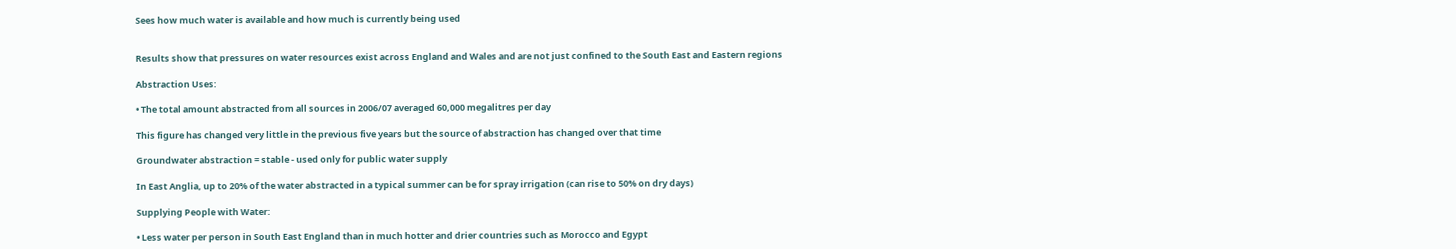Sees how much water is available and how much is currently being used


Results show that pressures on water resources exist across England and Wales and are not just confined to the South East and Eastern regions

Abstraction Uses:

• The total amount abstracted from all sources in 2006/07 averaged 60,000 megalitres per day

This figure has changed very little in the previous five years but the source of abstraction has changed over that time

Groundwater abstraction = stable - used only for public water supply

In East Anglia, up to 20% of the water abstracted in a typical summer can be for spray irrigation (can rise to 50% on dry days)

Supplying People with Water:

• Less water per person in South East England than in much hotter and drier countries such as Morocco and Egypt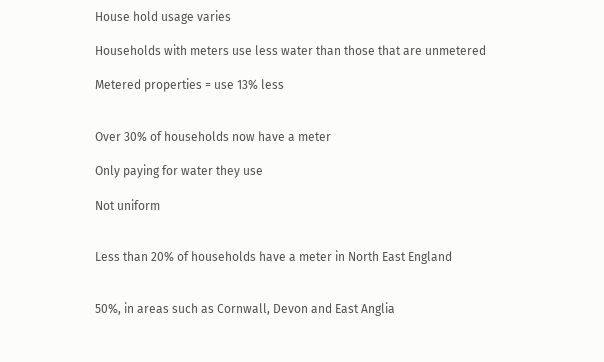House hold usage varies

Households with meters use less water than those that are unmetered

Metered properties = use 13% less


Over 30% of households now have a meter

Only paying for water they use

Not uniform


Less than 20% of households have a meter in North East England


50%, in areas such as Cornwall, Devon and East Anglia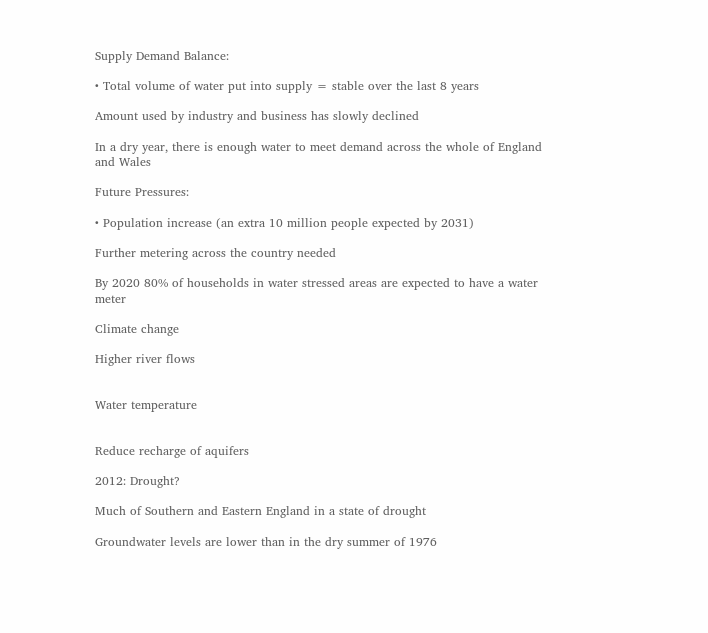Supply Demand Balance:

• Total volume of water put into supply = stable over the last 8 years

Amount used by industry and business has slowly declined

In a dry year, there is enough water to meet demand across the whole of England and Wales

Future Pressures:

• Population increase (an extra 10 million people expected by 2031)

Further metering across the country needed

By 2020 80% of households in water stressed areas are expected to have a water meter

Climate change

Higher river flows


Water temperature


Reduce recharge of aquifers

2012: Drought?

Much of Southern and Eastern England in a state of drought

Groundwater levels are lower than in the dry summer of 1976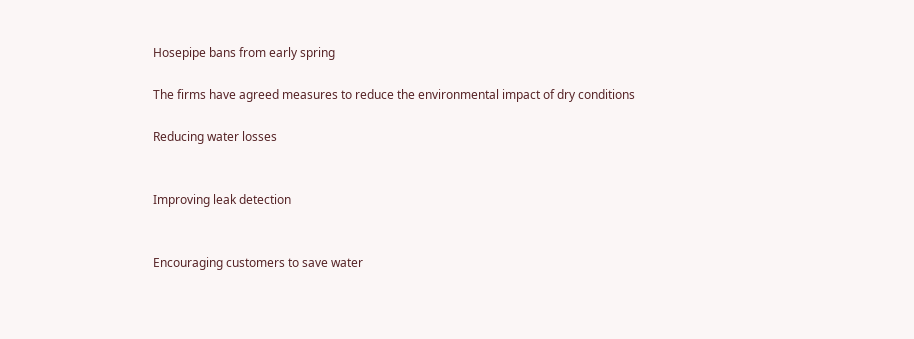Hosepipe bans from early spring

The firms have agreed measures to reduce the environmental impact of dry conditions

Reducing water losses


Improving leak detection


Encouraging customers to save water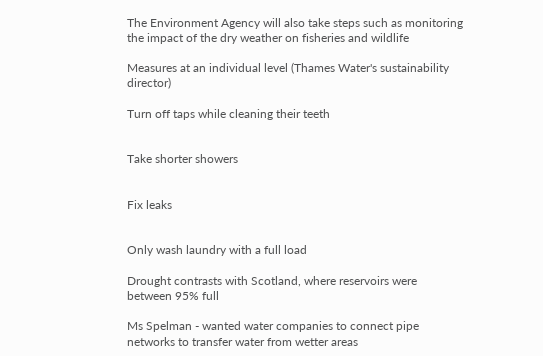The Environment Agency will also take steps such as monitoring the impact of the dry weather on fisheries and wildlife

Measures at an individual level (Thames Water's sustainability director)

Turn off taps while cleaning their teeth


Take shorter showers


Fix leaks


Only wash laundry with a full load

Drought contrasts with Scotland, where reservoirs were between 95% full

Ms Spelman - wanted water companies to connect pipe networks to transfer water from wetter areas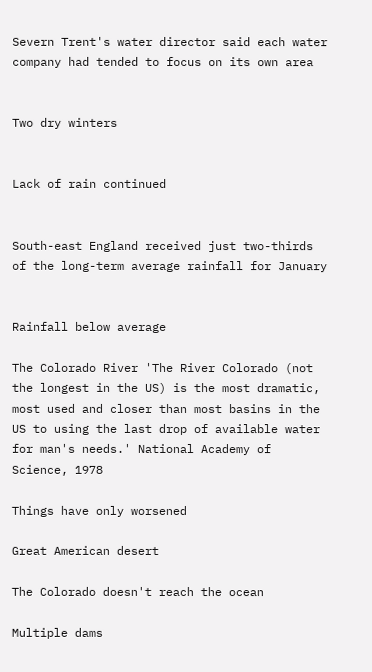Severn Trent's water director said each water company had tended to focus on its own area


Two dry winters


Lack of rain continued


South-east England received just two-thirds of the long-term average rainfall for January


Rainfall below average

The Colorado River 'The River Colorado (not the longest in the US) is the most dramatic, most used and closer than most basins in the US to using the last drop of available water for man's needs.' National Academy of Science, 1978

Things have only worsened

Great American desert

The Colorado doesn't reach the ocean

Multiple dams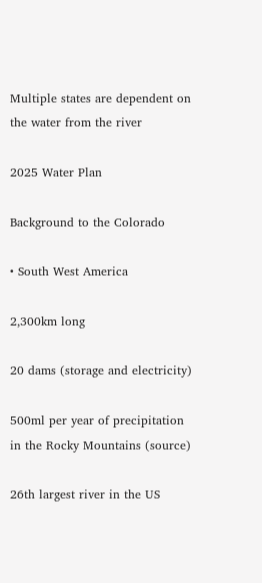Multiple states are dependent on the water from the river

2025 Water Plan

Background to the Colorado

• South West America

2,300km long

20 dams (storage and electricity)

500ml per year of precipitation in the Rocky Mountains (source)

26th largest river in the US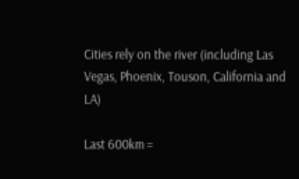Cities rely on the river (including Las Vegas, Phoenix, Touson, California and LA)

Last 600km =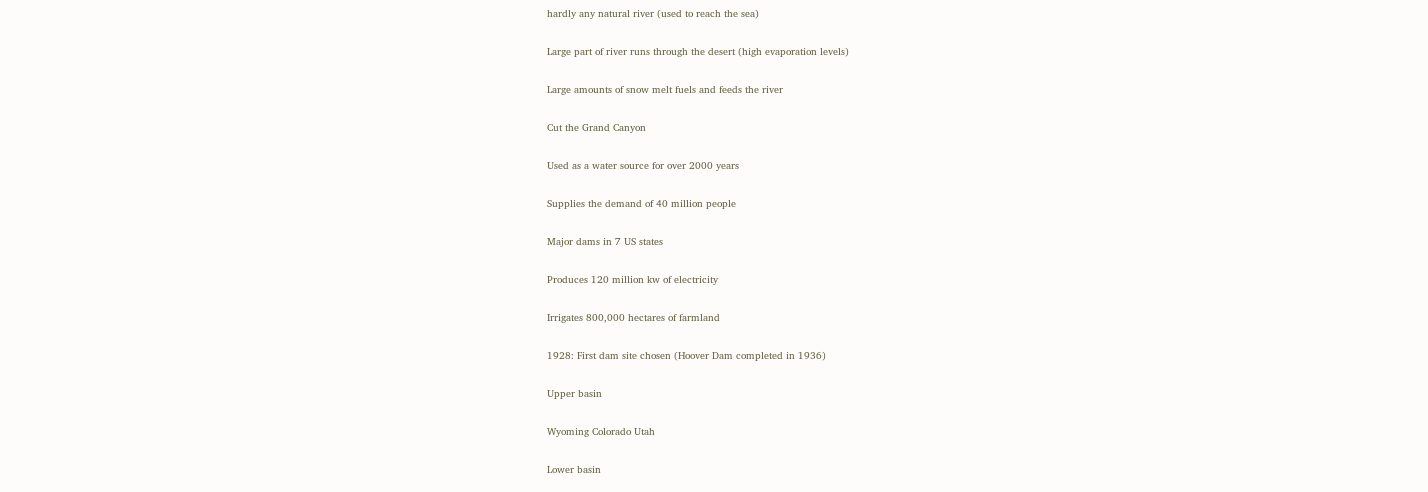hardly any natural river (used to reach the sea)

Large part of river runs through the desert (high evaporation levels)

Large amounts of snow melt fuels and feeds the river

Cut the Grand Canyon

Used as a water source for over 2000 years

Supplies the demand of 40 million people

Major dams in 7 US states

Produces 120 million kw of electricity

Irrigates 800,000 hectares of farmland

1928: First dam site chosen (Hoover Dam completed in 1936)

Upper basin

Wyoming Colorado Utah

Lower basin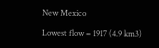New Mexico

Lowest flow = 1917 (4.9 km3)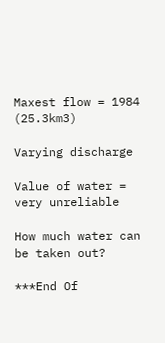Maxest flow = 1984 (25.3km3)

Varying discharge

Value of water = very unreliable

How much water can be taken out?

***End Of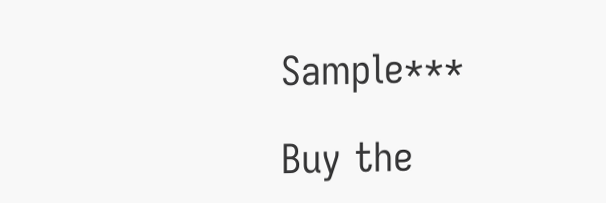Sample***

Buy the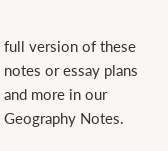full version of these notes or essay plans and more in our Geography Notes.